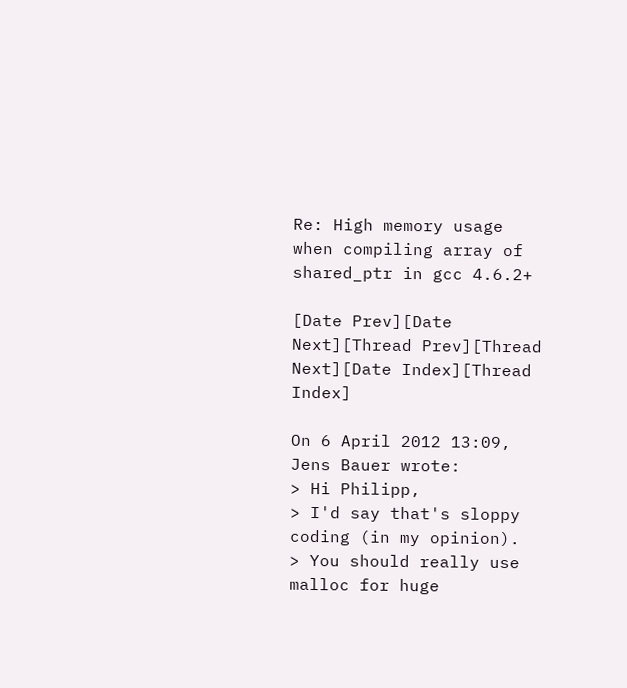Re: High memory usage when compiling array of shared_ptr in gcc 4.6.2+

[Date Prev][Date Next][Thread Prev][Thread Next][Date Index][Thread Index]

On 6 April 2012 13:09, Jens Bauer wrote:
> Hi Philipp,
> I'd say that's sloppy coding (in my opinion).
> You should really use malloc for huge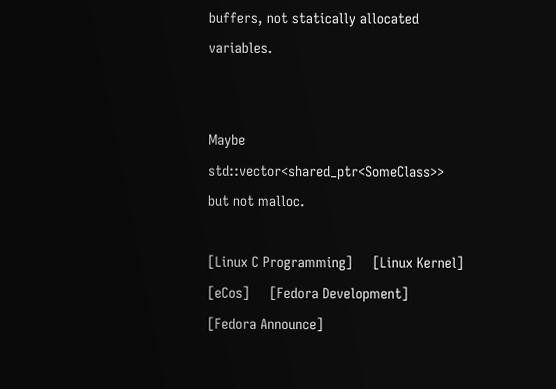buffers, not statically allocated variables.


Maybe std::vector<shared_ptr<SomeClass>> but not malloc.

[Linux C Programming]     [Linux Kernel]     [eCos]     [Fedora Development]     [Fedora Announce]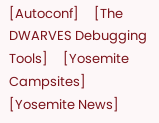[Autoconf]     [The DWARVES Debugging Tools]     [Yosemite Campsites]     [Yosemite News]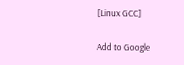[Linux GCC]

Add to Google